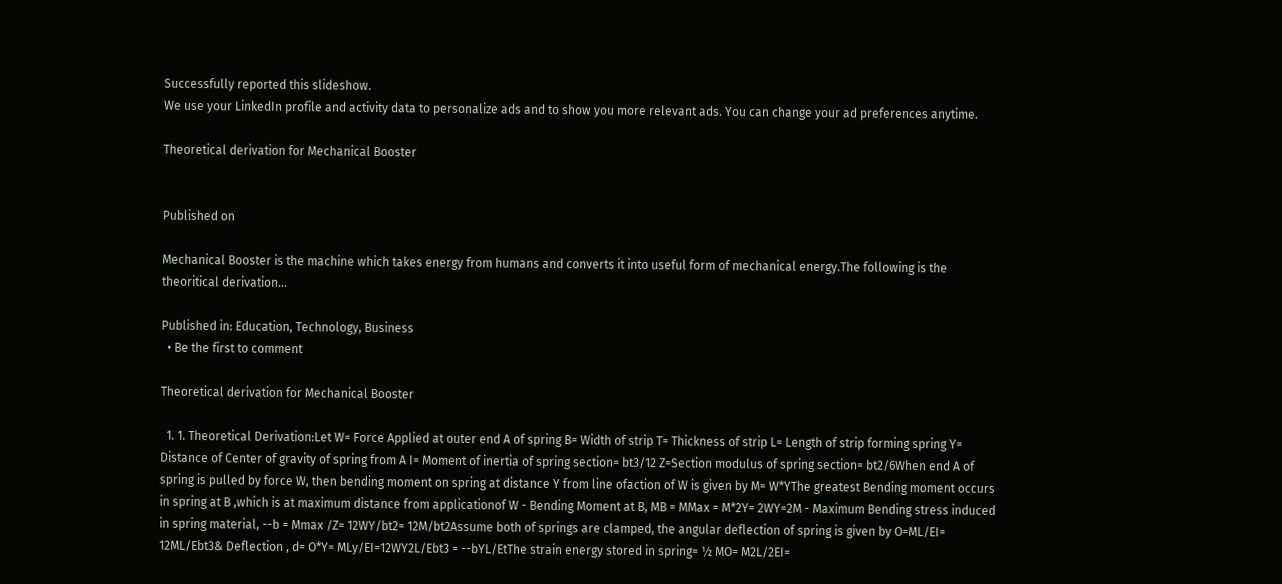Successfully reported this slideshow.
We use your LinkedIn profile and activity data to personalize ads and to show you more relevant ads. You can change your ad preferences anytime.

Theoretical derivation for Mechanical Booster


Published on

Mechanical Booster is the machine which takes energy from humans and converts it into useful form of mechanical energy.The following is the theoritical derivation...

Published in: Education, Technology, Business
  • Be the first to comment

Theoretical derivation for Mechanical Booster

  1. 1. Theoretical Derivation:Let W= Force Applied at outer end A of spring B= Width of strip T= Thickness of strip L= Length of strip forming spring Y= Distance of Center of gravity of spring from A I= Moment of inertia of spring section= bt3/12 Z=Section modulus of spring section= bt2/6When end A of spring is pulled by force W, then bending moment on spring at distance Y from line ofaction of W is given by M= W*YThe greatest Bending moment occurs in spring at B ,which is at maximum distance from applicationof W - Bending Moment at B, MB = MMax = M*2Y= 2WY=2M - Maximum Bending stress induced in spring material, --b = Mmax /Z= 12WY/bt2= 12M/bt2Assume both of springs are clamped, the angular deflection of spring is given by O=ML/EI= 12ML/Ebt3& Deflection , d= O*Y= MLy/EI=12WY2L/Ebt3 = --bYL/EtThe strain energy stored in spring= ½ MO= M2L/2EI=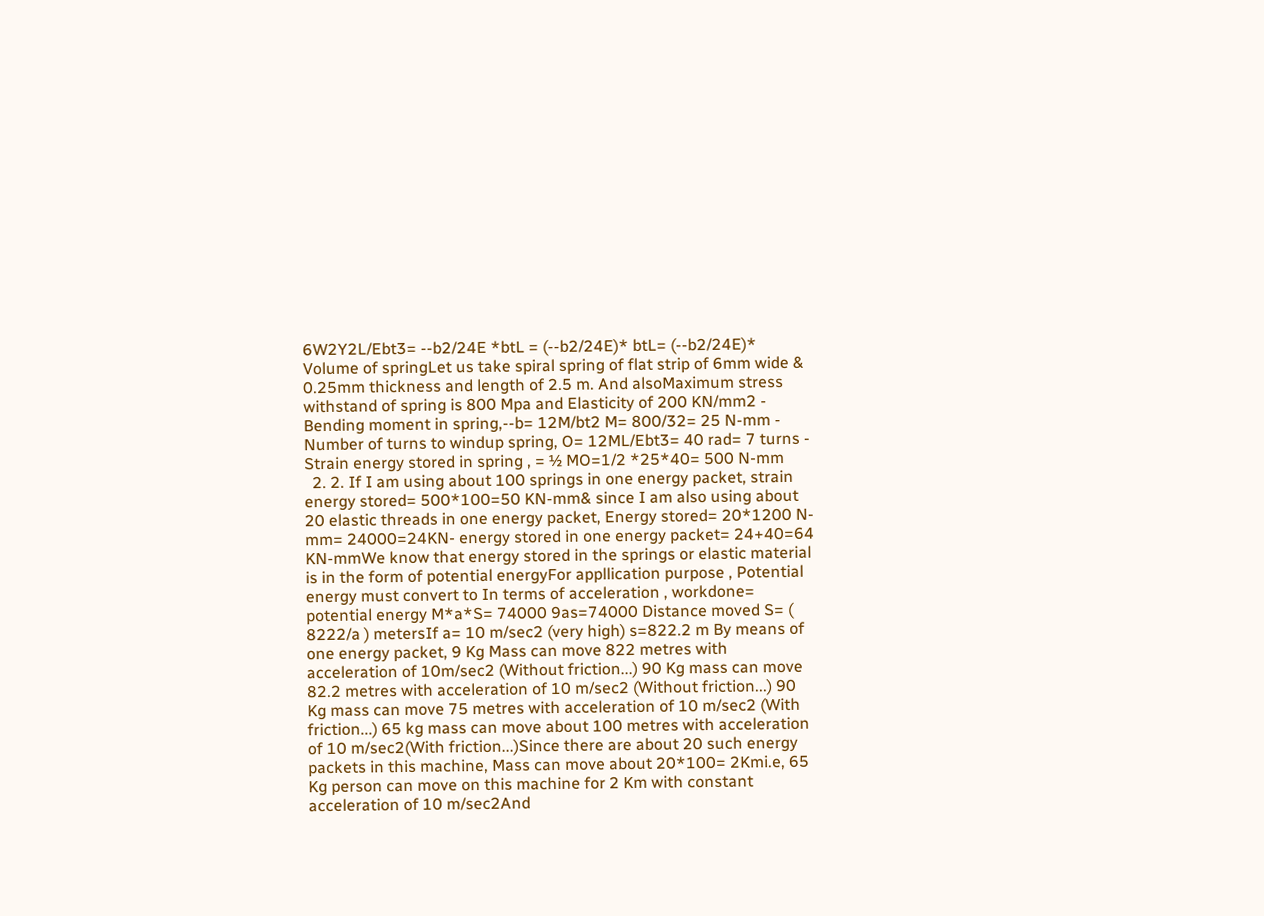6W2Y2L/Ebt3= --b2/24E *btL = (--b2/24E)* btL= (--b2/24E)* Volume of springLet us take spiral spring of flat strip of 6mm wide & 0.25mm thickness and length of 2.5 m. And alsoMaximum stress withstand of spring is 800 Mpa and Elasticity of 200 KN/mm2 - Bending moment in spring,--b= 12M/bt2 M= 800/32= 25 N-mm - Number of turns to windup spring, O= 12ML/Ebt3= 40 rad= 7 turns - Strain energy stored in spring , = ½ MO=1/2 *25*40= 500 N-mm
  2. 2. If I am using about 100 springs in one energy packet, strain energy stored= 500*100=50 KN-mm& since I am also using about 20 elastic threads in one energy packet, Energy stored= 20*1200 N-mm= 24000=24KN- energy stored in one energy packet= 24+40=64 KN-mmWe know that energy stored in the springs or elastic material is in the form of potential energyFor appllication purpose , Potential energy must convert to In terms of acceleration , workdone= potential energy M*a*S= 74000 9as=74000 Distance moved S= ( 8222/a ) metersIf a= 10 m/sec2 (very high) s=822.2 m By means of one energy packet, 9 Kg Mass can move 822 metres with acceleration of 10m/sec2 (Without friction...) 90 Kg mass can move 82.2 metres with acceleration of 10 m/sec2 (Without friction...) 90 Kg mass can move 75 metres with acceleration of 10 m/sec2 (With friction...) 65 kg mass can move about 100 metres with acceleration of 10 m/sec2(With friction...)Since there are about 20 such energy packets in this machine, Mass can move about 20*100= 2Kmi.e, 65 Kg person can move on this machine for 2 Km with constant acceleration of 10 m/sec2And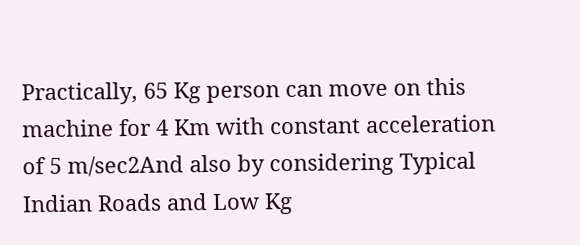Practically, 65 Kg person can move on this machine for 4 Km with constant acceleration of 5 m/sec2And also by considering Typical Indian Roads and Low Kg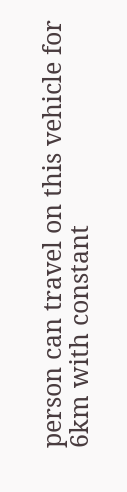person can travel on this vehicle for 6km with constant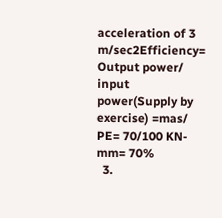acceleration of 3 m/sec2Efficiency= Output power/ input power(Supply by exercise) =mas/ PE= 70/100 KN-mm= 70%
  3.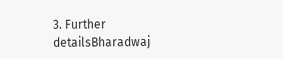3. Further detailsBharadwaj